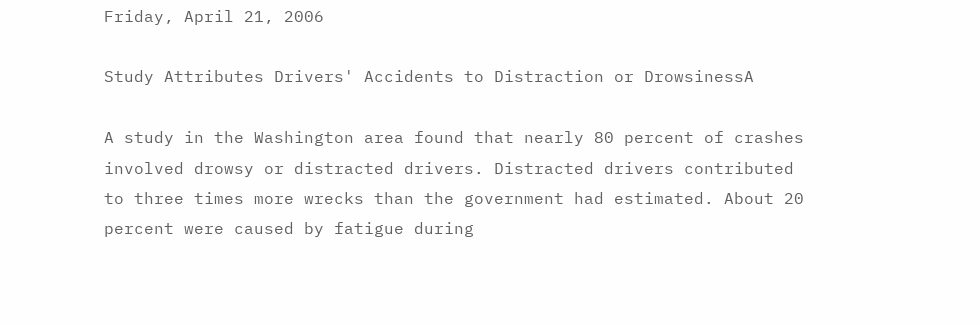Friday, April 21, 2006

Study Attributes Drivers' Accidents to Distraction or DrowsinessA

A study in the Washington area found that nearly 80 percent of crashes involved drowsy or distracted drivers. Distracted drivers contributed to three times more wrecks than the government had estimated. About 20 percent were caused by fatigue during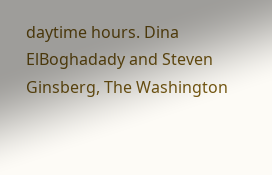daytime hours. Dina ElBoghadady and Steven Ginsberg, The Washington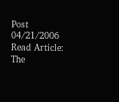Post 04/21/2006 Read Article: The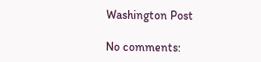Washington Post

No comments: